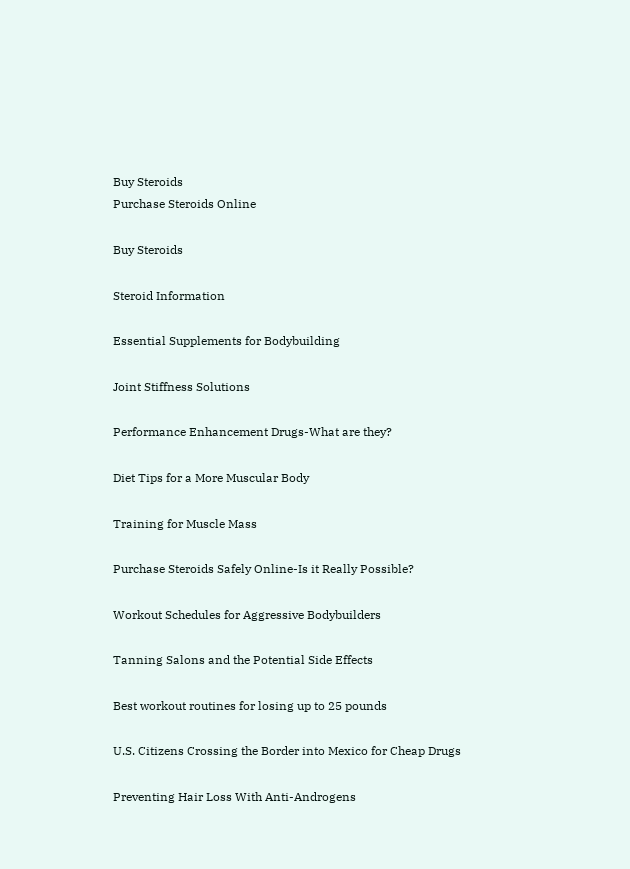Buy Steroids
Purchase Steroids Online

Buy Steroids

Steroid Information

Essential Supplements for Bodybuilding

Joint Stiffness Solutions

Performance Enhancement Drugs-What are they?

Diet Tips for a More Muscular Body

Training for Muscle Mass

Purchase Steroids Safely Online-Is it Really Possible?

Workout Schedules for Aggressive Bodybuilders

Tanning Salons and the Potential Side Effects

Best workout routines for losing up to 25 pounds

U.S. Citizens Crossing the Border into Mexico for Cheap Drugs

Preventing Hair Loss With Anti-Androgens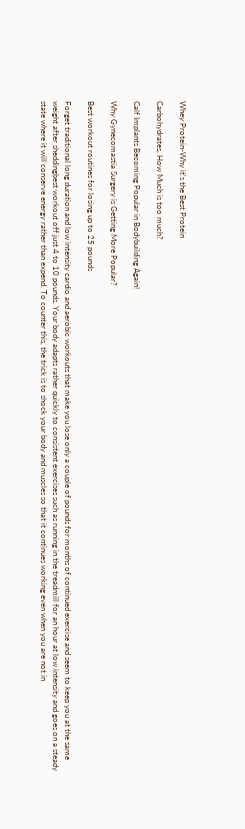Whey Protein-Why it's the Best Protein

Carbohydrates, How Much is too much?

Calf Implants Becoming Popular in Bodybuilding Again!

Why Gynecomastia Surgery is Getting More Popular?

Best workout routines for losing up to 25 pounds

Forget traditional long duration and low intensity cardio and aerobic workouts that make you lose only a couple of pounds for months of continued exercise and seem to keep you at the same weight after sheddingbest workout off just 4 to 10 pounds. Your body adapts rather quickly to consistent exercises such as running in the treadmill for an hour at low intensity and goes on a steady state where it will conserve energy rather than expend. To counter this, the trick is to shock your body and muscles so that it continues working even when you are not in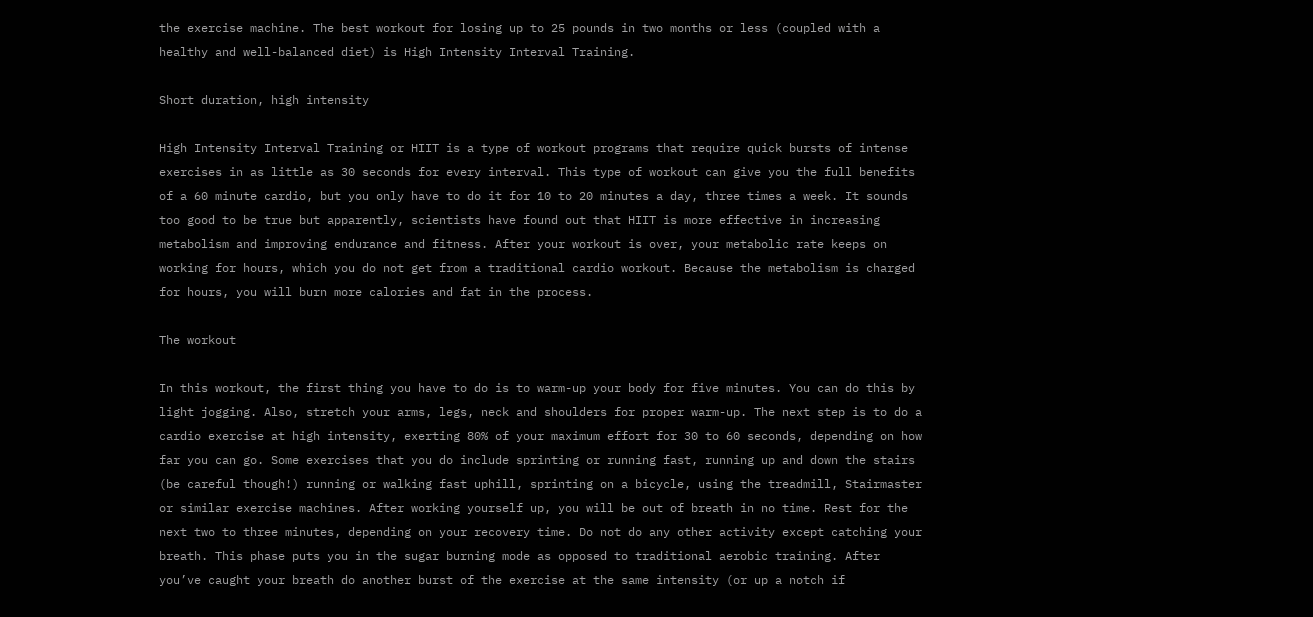the exercise machine. The best workout for losing up to 25 pounds in two months or less (coupled with a healthy and well-balanced diet) is High Intensity Interval Training.

Short duration, high intensity

High Intensity Interval Training or HIIT is a type of workout programs that require quick bursts of intense exercises in as little as 30 seconds for every interval. This type of workout can give you the full benefits of a 60 minute cardio, but you only have to do it for 10 to 20 minutes a day, three times a week. It sounds too good to be true but apparently, scientists have found out that HIIT is more effective in increasing metabolism and improving endurance and fitness. After your workout is over, your metabolic rate keeps on working for hours, which you do not get from a traditional cardio workout. Because the metabolism is charged for hours, you will burn more calories and fat in the process.

The workout

In this workout, the first thing you have to do is to warm-up your body for five minutes. You can do this by light jogging. Also, stretch your arms, legs, neck and shoulders for proper warm-up. The next step is to do a cardio exercise at high intensity, exerting 80% of your maximum effort for 30 to 60 seconds, depending on how far you can go. Some exercises that you do include sprinting or running fast, running up and down the stairs (be careful though!) running or walking fast uphill, sprinting on a bicycle, using the treadmill, Stairmaster or similar exercise machines. After working yourself up, you will be out of breath in no time. Rest for the next two to three minutes, depending on your recovery time. Do not do any other activity except catching your breath. This phase puts you in the sugar burning mode as opposed to traditional aerobic training. After you’ve caught your breath do another burst of the exercise at the same intensity (or up a notch if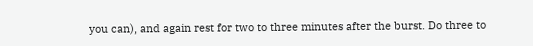you can), and again rest for two to three minutes after the burst. Do three to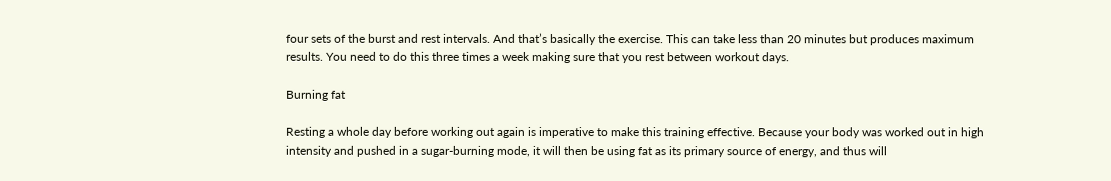four sets of the burst and rest intervals. And that’s basically the exercise. This can take less than 20 minutes but produces maximum results. You need to do this three times a week making sure that you rest between workout days.

Burning fat

Resting a whole day before working out again is imperative to make this training effective. Because your body was worked out in high intensity and pushed in a sugar-burning mode, it will then be using fat as its primary source of energy, and thus will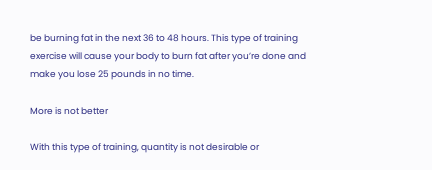be burning fat in the next 36 to 48 hours. This type of training exercise will cause your body to burn fat after you’re done and make you lose 25 pounds in no time.

More is not better

With this type of training, quantity is not desirable or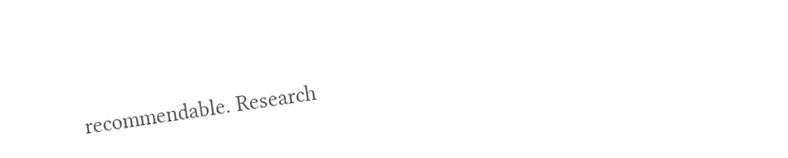recommendable. Research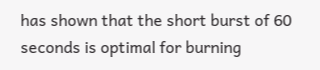has shown that the short burst of 60 seconds is optimal for burning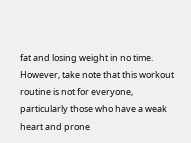fat and losing weight in no time. However, take note that this workout routine is not for everyone, particularly those who have a weak heart and prone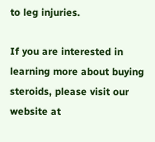to leg injuries.

If you are interested in learning more about buying steroids, please visit our website at